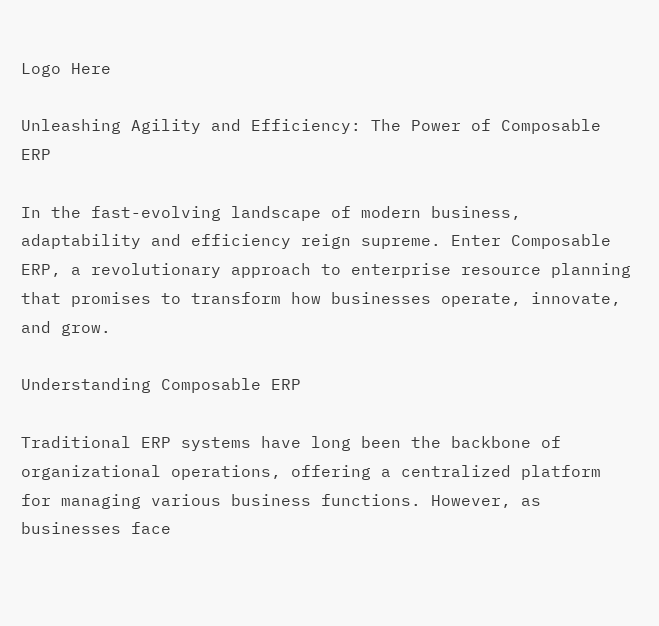Logo Here

Unleashing Agility and Efficiency: The Power of Composable ERP

In the fast-evolving landscape of modern business, adaptability and efficiency reign supreme. Enter Composable ERP, a revolutionary approach to enterprise resource planning that promises to transform how businesses operate, innovate, and grow.

Understanding Composable ERP

Traditional ERP systems have long been the backbone of organizational operations, offering a centralized platform for managing various business functions. However, as businesses face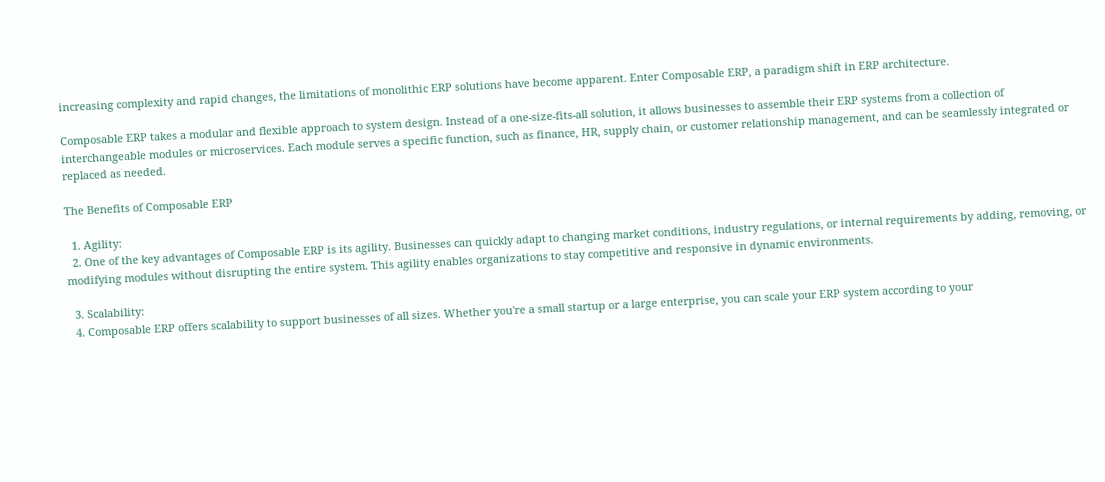increasing complexity and rapid changes, the limitations of monolithic ERP solutions have become apparent. Enter Composable ERP, a paradigm shift in ERP architecture.

Composable ERP takes a modular and flexible approach to system design. Instead of a one-size-fits-all solution, it allows businesses to assemble their ERP systems from a collection of interchangeable modules or microservices. Each module serves a specific function, such as finance, HR, supply chain, or customer relationship management, and can be seamlessly integrated or replaced as needed.

The Benefits of Composable ERP

  1. Agility:
  2. One of the key advantages of Composable ERP is its agility. Businesses can quickly adapt to changing market conditions, industry regulations, or internal requirements by adding, removing, or modifying modules without disrupting the entire system. This agility enables organizations to stay competitive and responsive in dynamic environments.

  3. Scalability:
  4. Composable ERP offers scalability to support businesses of all sizes. Whether you're a small startup or a large enterprise, you can scale your ERP system according to your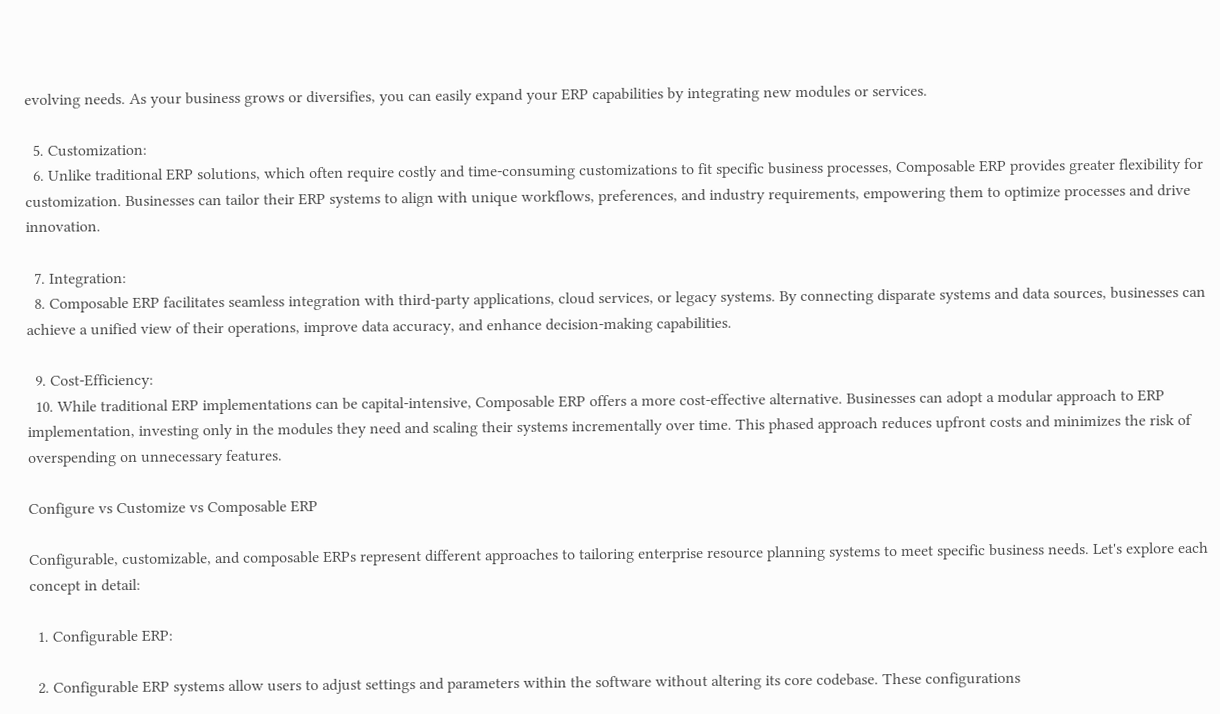evolving needs. As your business grows or diversifies, you can easily expand your ERP capabilities by integrating new modules or services.

  5. Customization:
  6. Unlike traditional ERP solutions, which often require costly and time-consuming customizations to fit specific business processes, Composable ERP provides greater flexibility for customization. Businesses can tailor their ERP systems to align with unique workflows, preferences, and industry requirements, empowering them to optimize processes and drive innovation.

  7. Integration:
  8. Composable ERP facilitates seamless integration with third-party applications, cloud services, or legacy systems. By connecting disparate systems and data sources, businesses can achieve a unified view of their operations, improve data accuracy, and enhance decision-making capabilities.

  9. Cost-Efficiency:
  10. While traditional ERP implementations can be capital-intensive, Composable ERP offers a more cost-effective alternative. Businesses can adopt a modular approach to ERP implementation, investing only in the modules they need and scaling their systems incrementally over time. This phased approach reduces upfront costs and minimizes the risk of overspending on unnecessary features.

Configure vs Customize vs Composable ERP

Configurable, customizable, and composable ERPs represent different approaches to tailoring enterprise resource planning systems to meet specific business needs. Let's explore each concept in detail:

  1. Configurable ERP:

  2. Configurable ERP systems allow users to adjust settings and parameters within the software without altering its core codebase. These configurations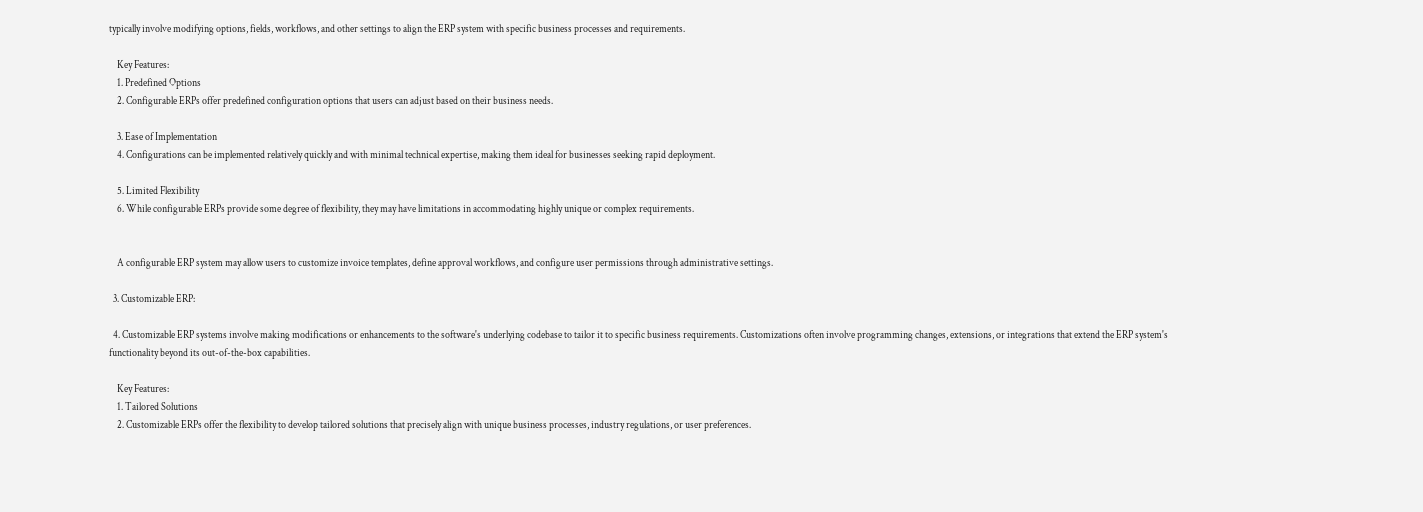typically involve modifying options, fields, workflows, and other settings to align the ERP system with specific business processes and requirements.

    Key Features:
    1. Predefined Options
    2. Configurable ERPs offer predefined configuration options that users can adjust based on their business needs.

    3. Ease of Implementation
    4. Configurations can be implemented relatively quickly and with minimal technical expertise, making them ideal for businesses seeking rapid deployment.

    5. Limited Flexibility
    6. While configurable ERPs provide some degree of flexibility, they may have limitations in accommodating highly unique or complex requirements.


    A configurable ERP system may allow users to customize invoice templates, define approval workflows, and configure user permissions through administrative settings.

  3. Customizable ERP:

  4. Customizable ERP systems involve making modifications or enhancements to the software's underlying codebase to tailor it to specific business requirements. Customizations often involve programming changes, extensions, or integrations that extend the ERP system's functionality beyond its out-of-the-box capabilities.

    Key Features:
    1. Tailored Solutions
    2. Customizable ERPs offer the flexibility to develop tailored solutions that precisely align with unique business processes, industry regulations, or user preferences.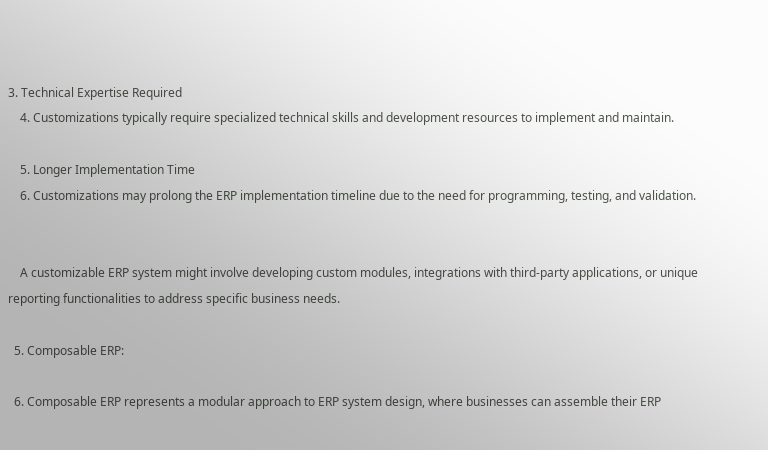3. Technical Expertise Required
    4. Customizations typically require specialized technical skills and development resources to implement and maintain.

    5. Longer Implementation Time
    6. Customizations may prolong the ERP implementation timeline due to the need for programming, testing, and validation.


    A customizable ERP system might involve developing custom modules, integrations with third-party applications, or unique reporting functionalities to address specific business needs.

  5. Composable ERP:

  6. Composable ERP represents a modular approach to ERP system design, where businesses can assemble their ERP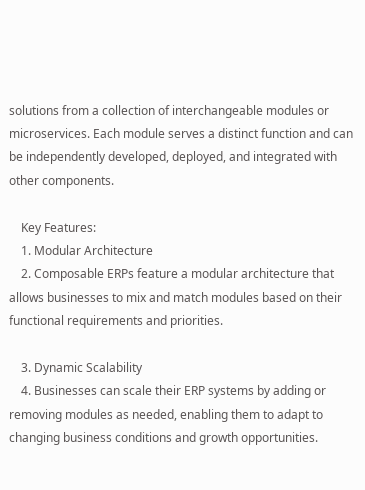solutions from a collection of interchangeable modules or microservices. Each module serves a distinct function and can be independently developed, deployed, and integrated with other components.

    Key Features:
    1. Modular Architecture
    2. Composable ERPs feature a modular architecture that allows businesses to mix and match modules based on their functional requirements and priorities.

    3. Dynamic Scalability
    4. Businesses can scale their ERP systems by adding or removing modules as needed, enabling them to adapt to changing business conditions and growth opportunities.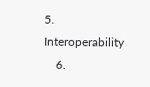5. Interoperability
    6.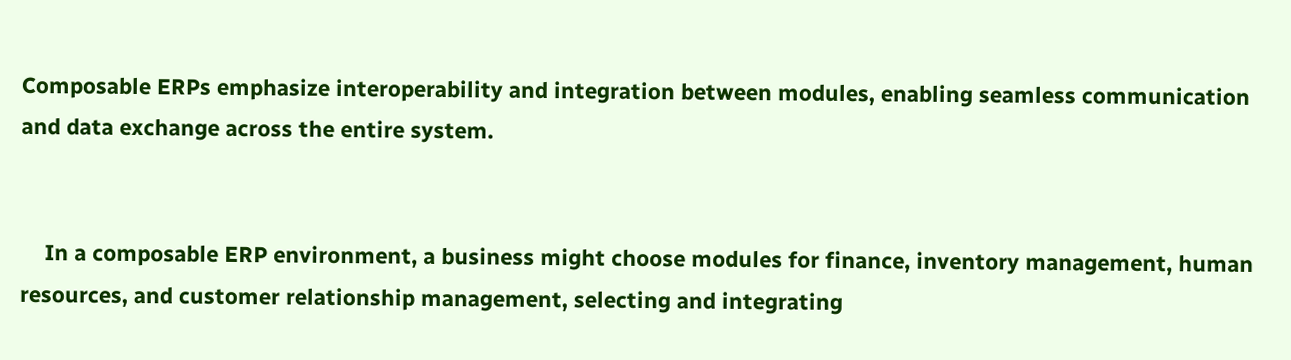Composable ERPs emphasize interoperability and integration between modules, enabling seamless communication and data exchange across the entire system.


    In a composable ERP environment, a business might choose modules for finance, inventory management, human resources, and customer relationship management, selecting and integrating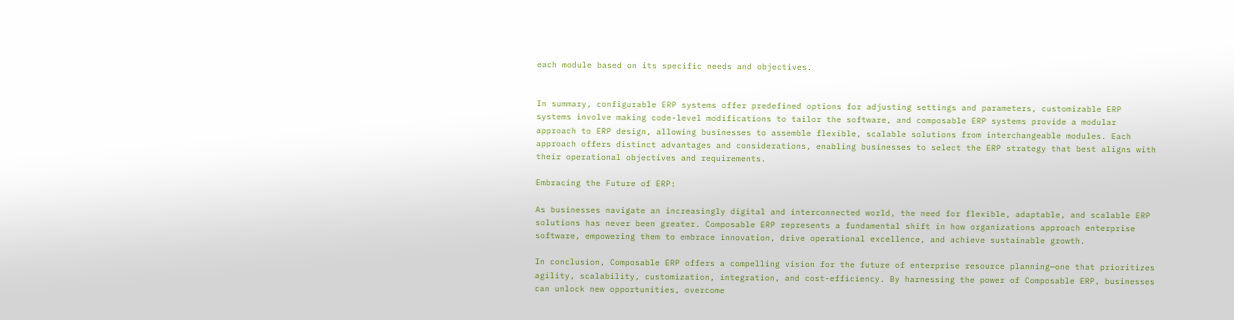each module based on its specific needs and objectives.


In summary, configurable ERP systems offer predefined options for adjusting settings and parameters, customizable ERP systems involve making code-level modifications to tailor the software, and composable ERP systems provide a modular approach to ERP design, allowing businesses to assemble flexible, scalable solutions from interchangeable modules. Each approach offers distinct advantages and considerations, enabling businesses to select the ERP strategy that best aligns with their operational objectives and requirements.

Embracing the Future of ERP:

As businesses navigate an increasingly digital and interconnected world, the need for flexible, adaptable, and scalable ERP solutions has never been greater. Composable ERP represents a fundamental shift in how organizations approach enterprise software, empowering them to embrace innovation, drive operational excellence, and achieve sustainable growth.

In conclusion, Composable ERP offers a compelling vision for the future of enterprise resource planning—one that prioritizes agility, scalability, customization, integration, and cost-efficiency. By harnessing the power of Composable ERP, businesses can unlock new opportunities, overcome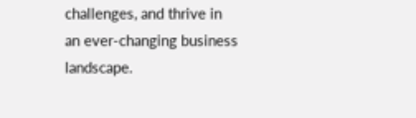challenges, and thrive in an ever-changing business landscape.